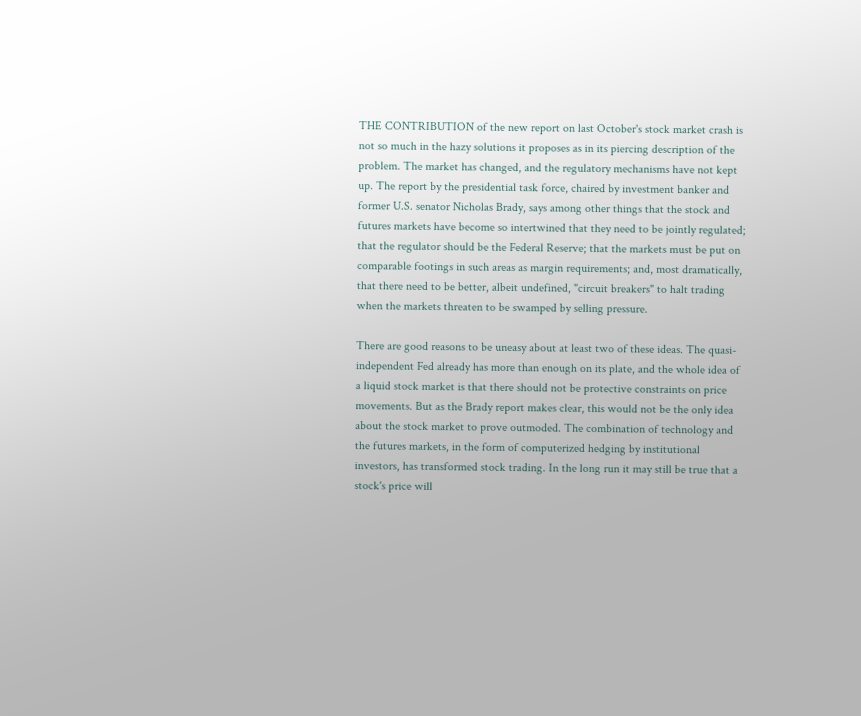THE CONTRIBUTION of the new report on last October's stock market crash is not so much in the hazy solutions it proposes as in its piercing description of the problem. The market has changed, and the regulatory mechanisms have not kept up. The report by the presidential task force, chaired by investment banker and former U.S. senator Nicholas Brady, says among other things that the stock and futures markets have become so intertwined that they need to be jointly regulated; that the regulator should be the Federal Reserve; that the markets must be put on comparable footings in such areas as margin requirements; and, most dramatically, that there need to be better, albeit undefined, "circuit breakers" to halt trading when the markets threaten to be swamped by selling pressure.

There are good reasons to be uneasy about at least two of these ideas. The quasi-independent Fed already has more than enough on its plate, and the whole idea of a liquid stock market is that there should not be protective constraints on price movements. But as the Brady report makes clear, this would not be the only idea about the stock market to prove outmoded. The combination of technology and the futures markets, in the form of computerized hedging by institutional investors, has transformed stock trading. In the long run it may still be true that a stock's price will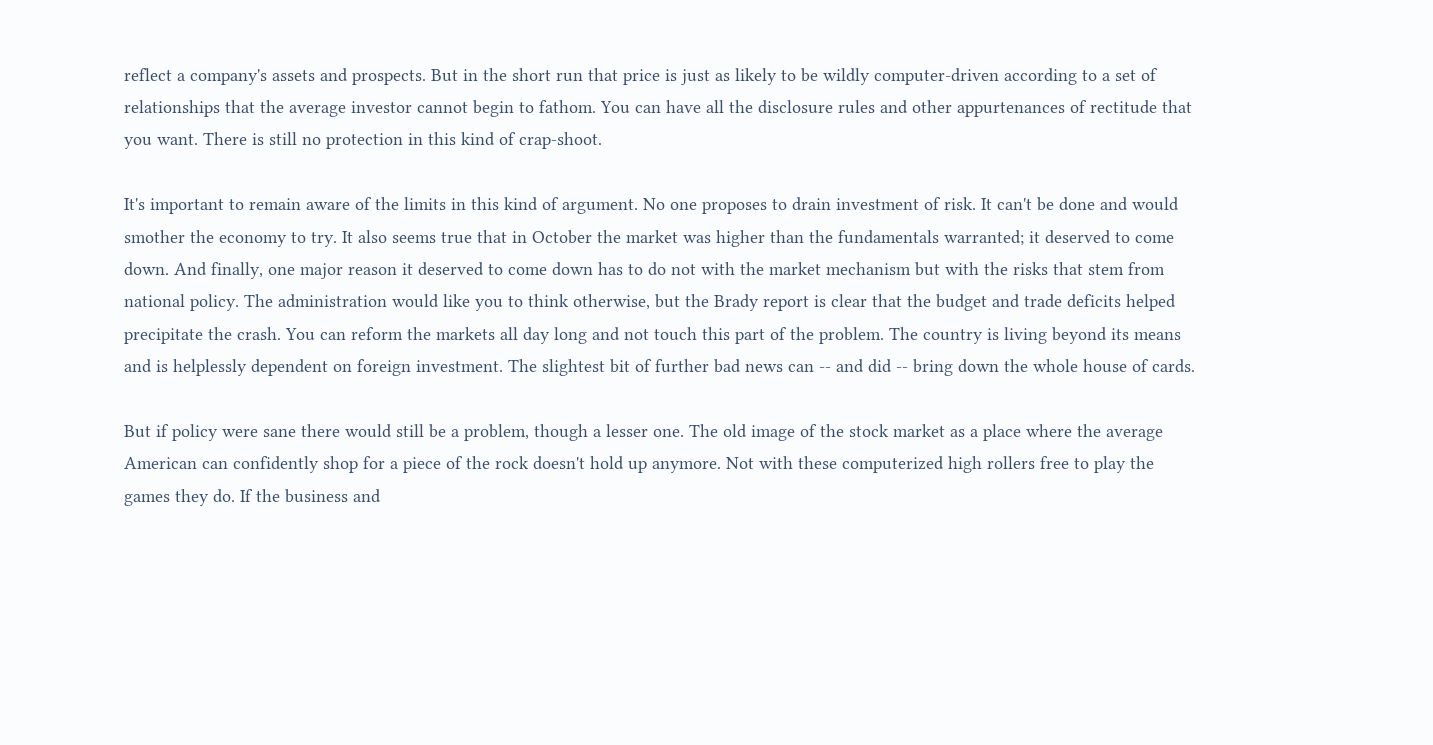reflect a company's assets and prospects. But in the short run that price is just as likely to be wildly computer-driven according to a set of relationships that the average investor cannot begin to fathom. You can have all the disclosure rules and other appurtenances of rectitude that you want. There is still no protection in this kind of crap-shoot.

It's important to remain aware of the limits in this kind of argument. No one proposes to drain investment of risk. It can't be done and would smother the economy to try. It also seems true that in October the market was higher than the fundamentals warranted; it deserved to come down. And finally, one major reason it deserved to come down has to do not with the market mechanism but with the risks that stem from national policy. The administration would like you to think otherwise, but the Brady report is clear that the budget and trade deficits helped precipitate the crash. You can reform the markets all day long and not touch this part of the problem. The country is living beyond its means and is helplessly dependent on foreign investment. The slightest bit of further bad news can -- and did -- bring down the whole house of cards.

But if policy were sane there would still be a problem, though a lesser one. The old image of the stock market as a place where the average American can confidently shop for a piece of the rock doesn't hold up anymore. Not with these computerized high rollers free to play the games they do. If the business and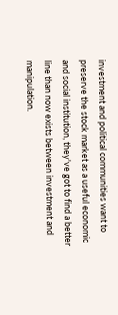investment and political communities want to preserve the stock market as a useful economic and social institution, they've got to find a better line than now exists between investment and manipulation.